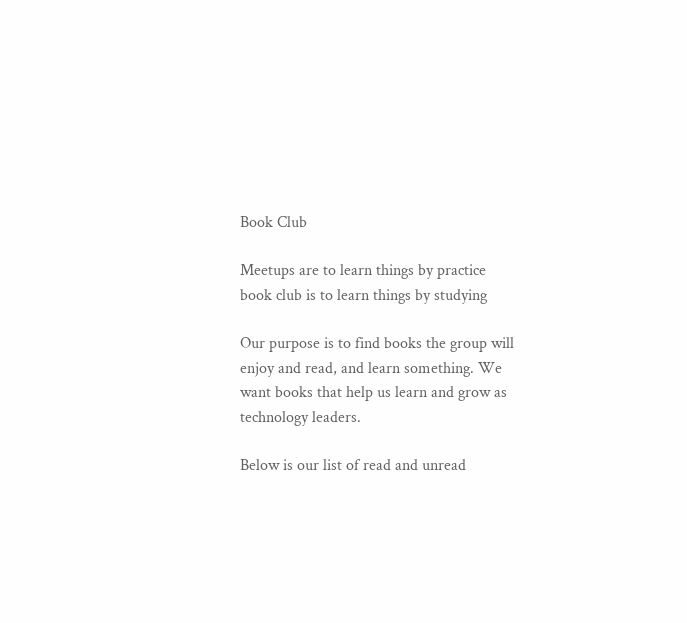Book Club

Meetups are to learn things by practice
book club is to learn things by studying

Our purpose is to find books the group will enjoy and read, and learn something. We want books that help us learn and grow as technology leaders.

Below is our list of read and unread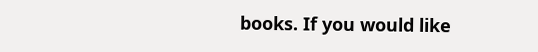books. If you would like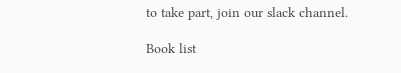to take part, join our slack channel.

Book list